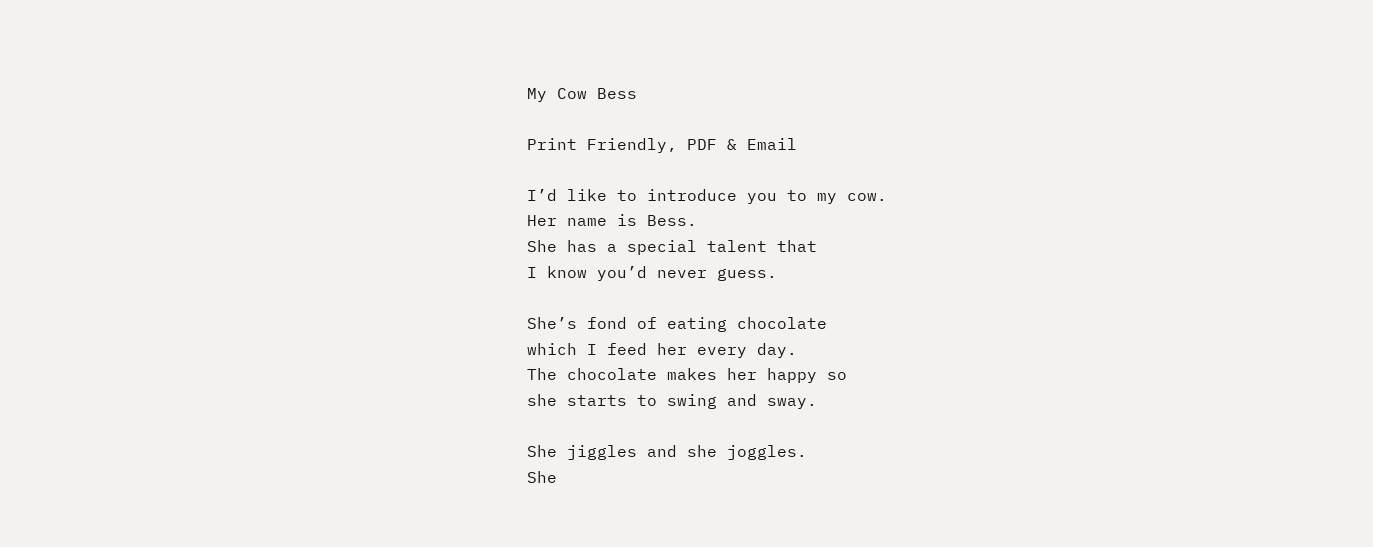My Cow Bess

Print Friendly, PDF & Email

I’d like to introduce you to my cow.
Her name is Bess.
She has a special talent that
I know you’d never guess.

She’s fond of eating chocolate
which I feed her every day.
The chocolate makes her happy so
she starts to swing and sway.

She jiggles and she joggles.
She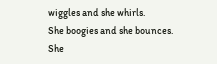wiggles and she whirls.
She boogies and she bounces.
She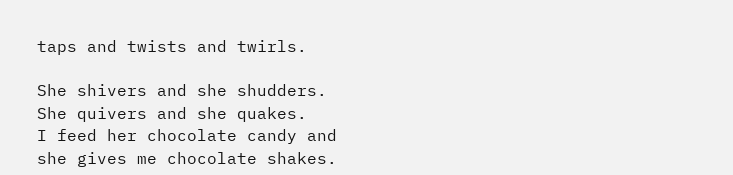taps and twists and twirls.

She shivers and she shudders.
She quivers and she quakes.
I feed her chocolate candy and
she gives me chocolate shakes.